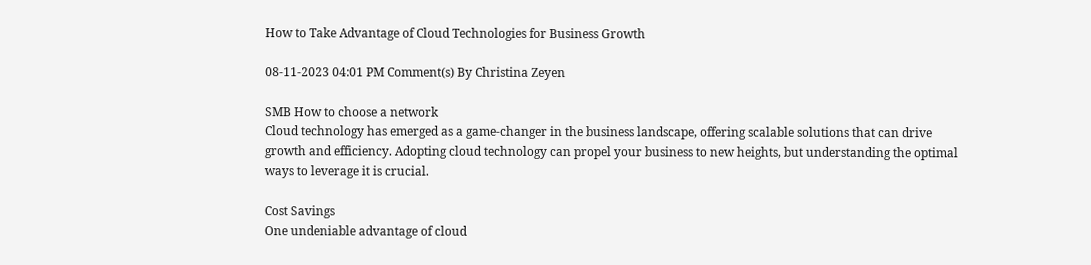How to Take Advantage of Cloud Technologies for Business Growth

08-11-2023 04:01 PM Comment(s) By Christina Zeyen

SMB How to choose a network
Cloud technology has emerged as a game-changer in the business landscape, offering scalable solutions that can drive growth and efficiency. Adopting cloud technology can propel your business to new heights, but understanding the optimal ways to leverage it is crucial.

Cost Savings
One undeniable advantage of cloud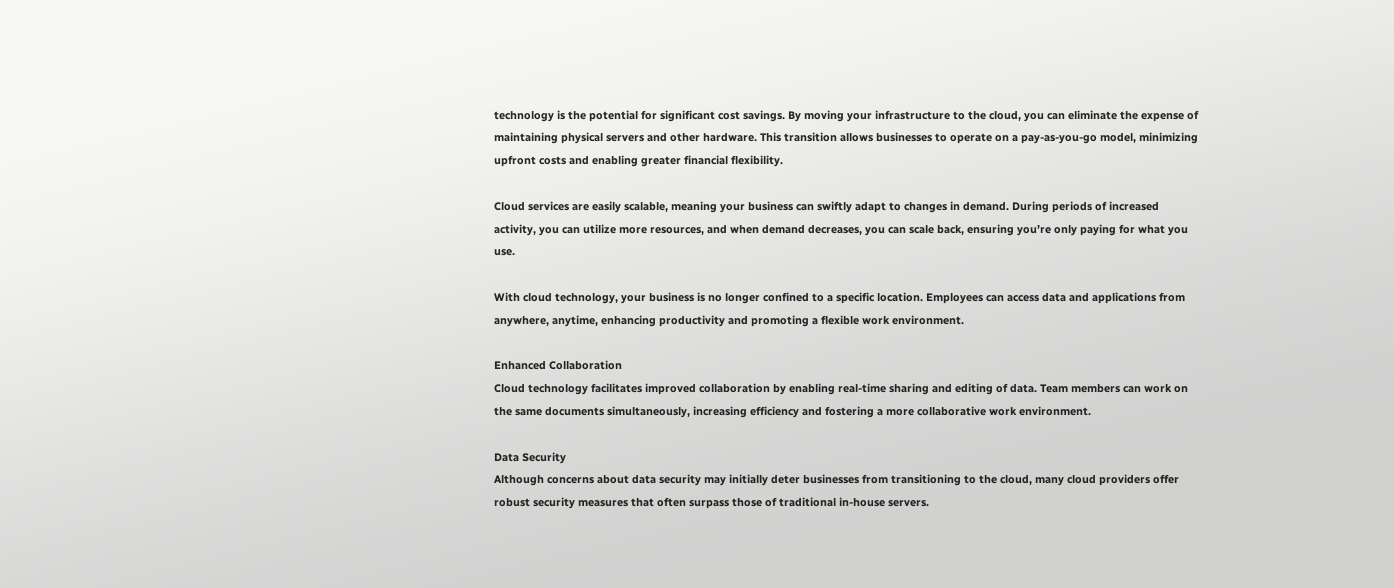technology is the potential for significant cost savings. By moving your infrastructure to the cloud, you can eliminate the expense of maintaining physical servers and other hardware. This transition allows businesses to operate on a pay-as-you-go model, minimizing upfront costs and enabling greater financial flexibility.

Cloud services are easily scalable, meaning your business can swiftly adapt to changes in demand. During periods of increased activity, you can utilize more resources, and when demand decreases, you can scale back, ensuring you’re only paying for what you use.

With cloud technology, your business is no longer confined to a specific location. Employees can access data and applications from anywhere, anytime, enhancing productivity and promoting a flexible work environment.

Enhanced Collaboration
Cloud technology facilitates improved collaboration by enabling real-time sharing and editing of data. Team members can work on the same documents simultaneously, increasing efficiency and fostering a more collaborative work environment.

Data Security
Although concerns about data security may initially deter businesses from transitioning to the cloud, many cloud providers offer robust security measures that often surpass those of traditional in-house servers.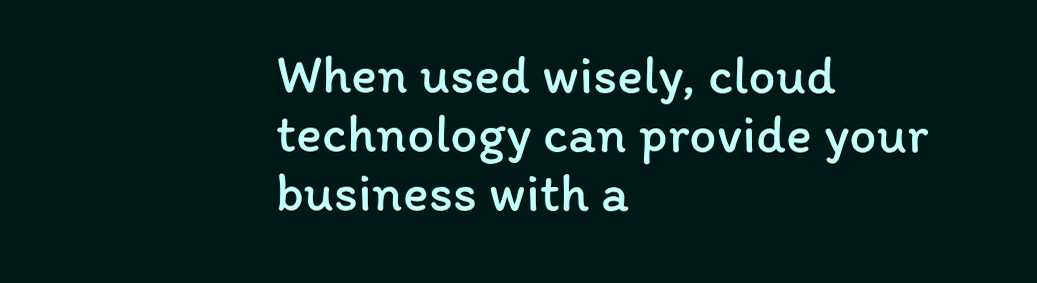When used wisely, cloud technology can provide your business with a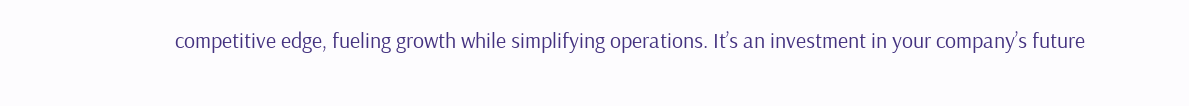competitive edge, fueling growth while simplifying operations. It’s an investment in your company’s future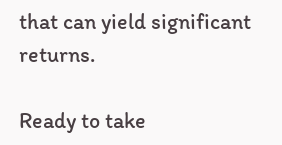that can yield significant returns.

Ready to take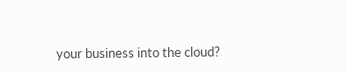your business into the cloud?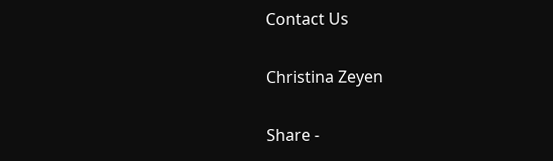Contact Us

Christina Zeyen

Share -